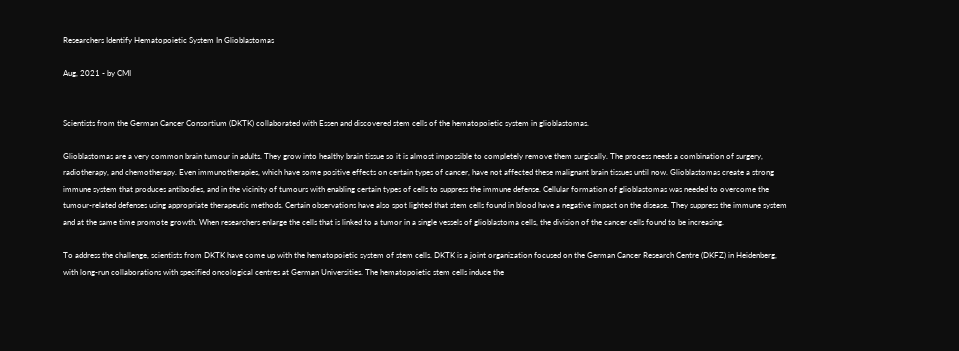Researchers Identify Hematopoietic System In Glioblastomas

Aug, 2021 - by CMI


Scientists from the German Cancer Consortium (DKTK) collaborated with Essen and discovered stem cells of the hematopoietic system in glioblastomas.

Glioblastomas are a very common brain tumour in adults. They grow into healthy brain tissue so it is almost impossible to completely remove them surgically. The process needs a combination of surgery, radiotherapy, and chemotherapy. Even immunotherapies, which have some positive effects on certain types of cancer, have not affected these malignant brain tissues until now. Glioblastomas create a strong immune system that produces antibodies, and in the vicinity of tumours with enabling certain types of cells to suppress the immune defense. Cellular formation of glioblastomas was needed to overcome the tumour-related defenses using appropriate therapeutic methods. Certain observations have also spot lighted that stem cells found in blood have a negative impact on the disease. They suppress the immune system and at the same time promote growth. When researchers enlarge the cells that is linked to a tumor in a single vessels of glioblastoma cells, the division of the cancer cells found to be increasing.

To address the challenge, scientists from DKTK have come up with the hematopoietic system of stem cells. DKTK is a joint organization focused on the German Cancer Research Centre (DKFZ) in Heidenberg, with long-run collaborations with specified oncological centres at German Universities. The hematopoietic stem cells induce the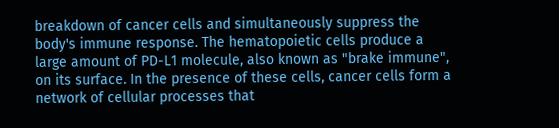breakdown of cancer cells and simultaneously suppress the body's immune response. The hematopoietic cells produce a large amount of PD-L1 molecule, also known as "brake immune", on its surface. In the presence of these cells, cancer cells form a network of cellular processes that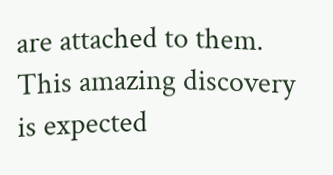are attached to them. This amazing discovery is expected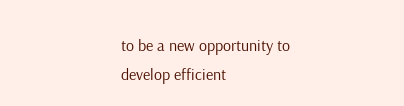to be a new opportunity to develop efficient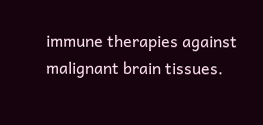immune therapies against malignant brain tissues.